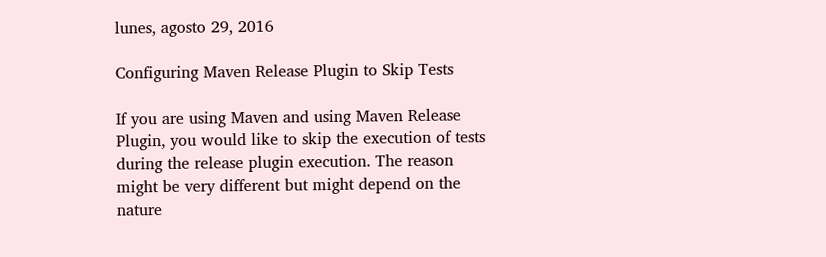lunes, agosto 29, 2016

Configuring Maven Release Plugin to Skip Tests

If you are using Maven and using Maven Release Plugin, you would like to skip the execution of tests during the release plugin execution. The reason might be very different but might depend on the nature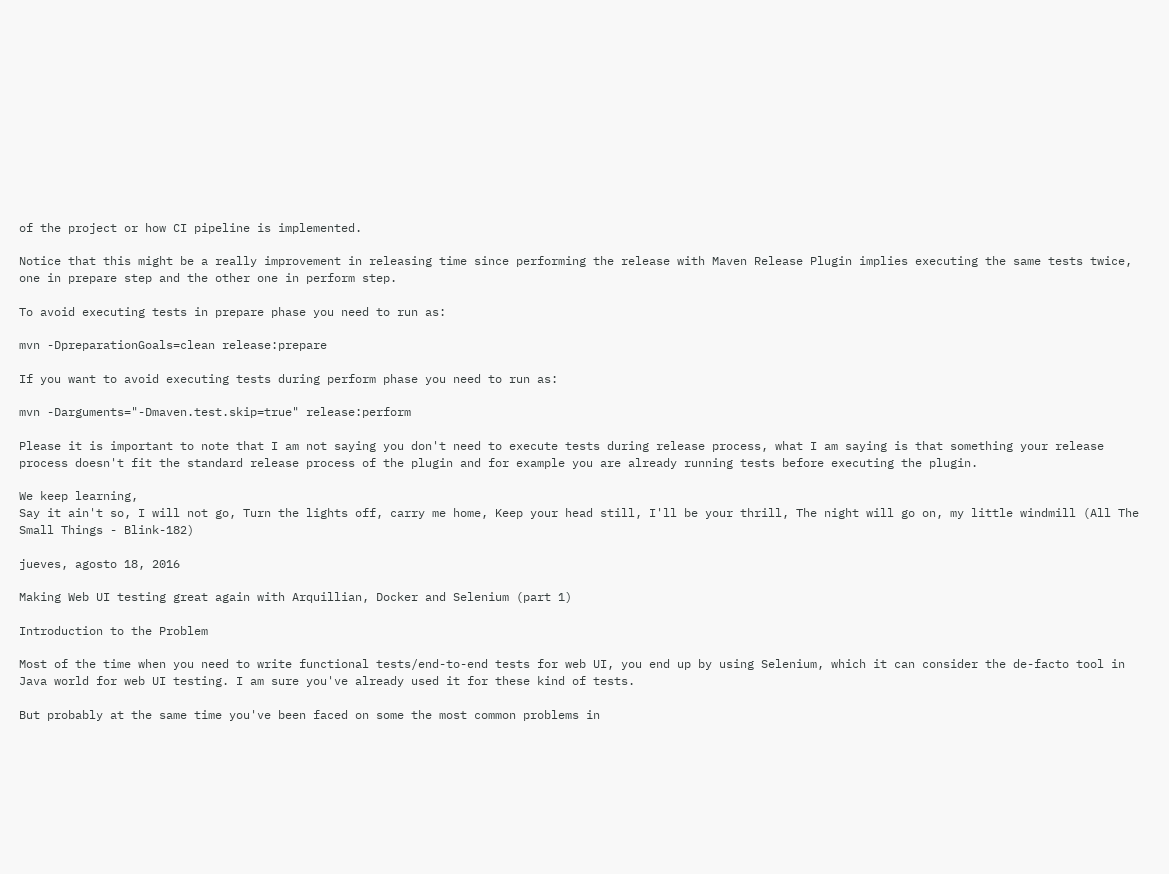of the project or how CI pipeline is implemented.

Notice that this might be a really improvement in releasing time since performing the release with Maven Release Plugin implies executing the same tests twice, one in prepare step and the other one in perform step.

To avoid executing tests in prepare phase you need to run as:

mvn -DpreparationGoals=clean release:prepare

If you want to avoid executing tests during perform phase you need to run as:

mvn -Darguments="-Dmaven.test.skip=true" release:perform

Please it is important to note that I am not saying you don't need to execute tests during release process, what I am saying is that something your release process doesn't fit the standard release process of the plugin and for example you are already running tests before executing the plugin.

We keep learning,
Say it ain't so, I will not go, Turn the lights off, carry me home, Keep your head still, I'll be your thrill, The night will go on, my little windmill (All The Small Things - Blink-182)

jueves, agosto 18, 2016

Making Web UI testing great again with Arquillian, Docker and Selenium (part 1)

Introduction to the Problem

Most of the time when you need to write functional tests/end-to-end tests for web UI, you end up by using Selenium, which it can consider the de-facto tool in Java world for web UI testing. I am sure you've already used it for these kind of tests.

But probably at the same time you've been faced on some the most common problems in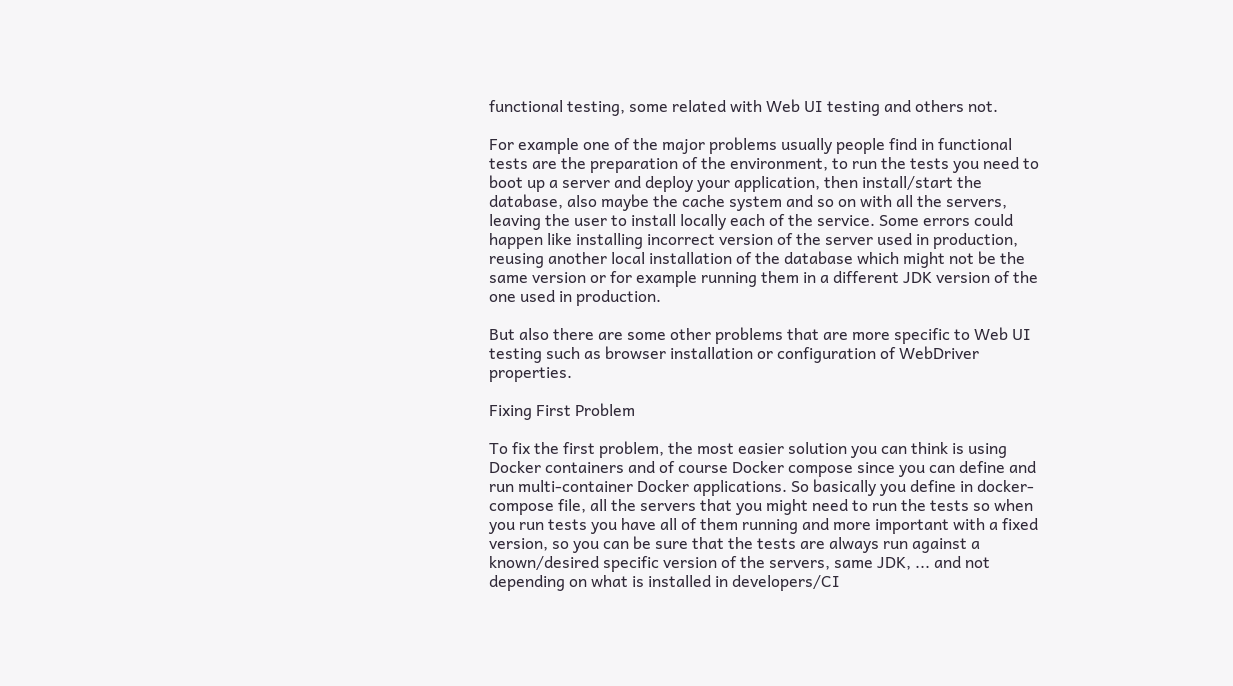functional testing, some related with Web UI testing and others not.

For example one of the major problems usually people find in functional tests are the preparation of the environment, to run the tests you need to boot up a server and deploy your application, then install/start the database, also maybe the cache system and so on with all the servers, leaving the user to install locally each of the service. Some errors could happen like installing incorrect version of the server used in production, reusing another local installation of the database which might not be the same version or for example running them in a different JDK version of the one used in production.

But also there are some other problems that are more specific to Web UI testing such as browser installation or configuration of WebDriver properties.

Fixing First Problem

To fix the first problem, the most easier solution you can think is using Docker containers and of course Docker compose since you can define and run multi-container Docker applications. So basically you define in docker-compose file, all the servers that you might need to run the tests so when you run tests you have all of them running and more important with a fixed version, so you can be sure that the tests are always run against a known/desired specific version of the servers, same JDK, ... and not depending on what is installed in developers/CI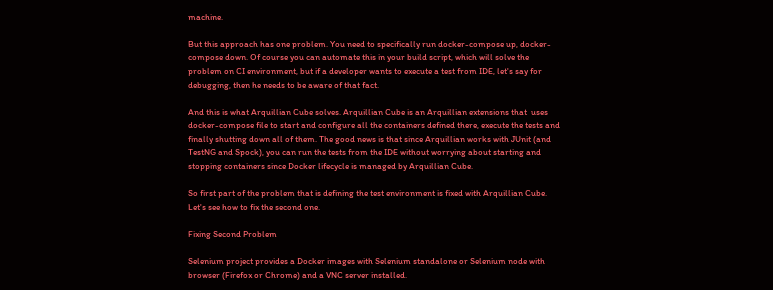machine.

But this approach has one problem. You need to specifically run docker-compose up, docker-compose down. Of course you can automate this in your build script, which will solve the problem on CI environment, but if a developer wants to execute a test from IDE, let's say for debugging, then he needs to be aware of that fact.

And this is what Arquillian Cube solves. Arquillian Cube is an Arquillian extensions that  uses docker-compose file to start and configure all the containers defined there, execute the tests and finally shutting down all of them. The good news is that since Arquillian works with JUnit (and TestNG and Spock), you can run the tests from the IDE without worrying about starting and stopping containers since Docker lifecycle is managed by Arquillian Cube.

So first part of the problem that is defining the test environment is fixed with Arquillian Cube. Let's see how to fix the second one.

Fixing Second Problem

Selenium project provides a Docker images with Selenium standalone or Selenium node with browser (Firefox or Chrome) and a VNC server installed.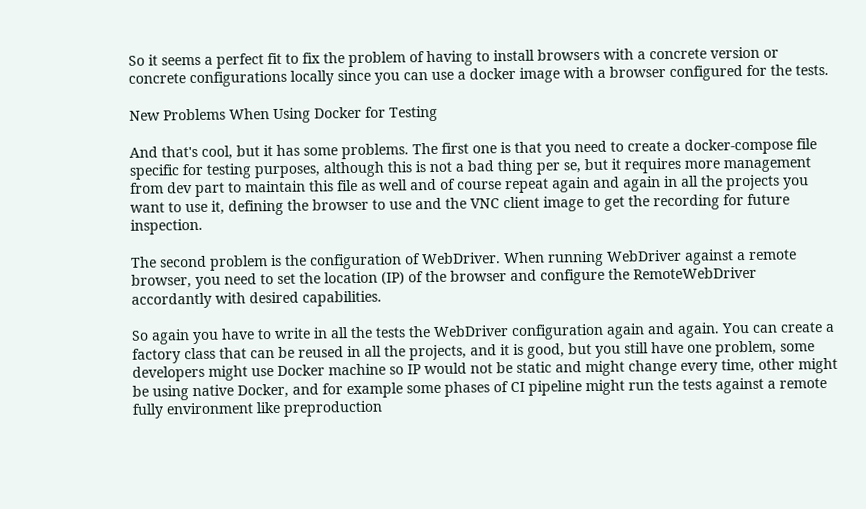So it seems a perfect fit to fix the problem of having to install browsers with a concrete version or concrete configurations locally since you can use a docker image with a browser configured for the tests.

New Problems When Using Docker for Testing

And that's cool, but it has some problems. The first one is that you need to create a docker-compose file specific for testing purposes, although this is not a bad thing per se, but it requires more management from dev part to maintain this file as well and of course repeat again and again in all the projects you want to use it, defining the browser to use and the VNC client image to get the recording for future inspection.

The second problem is the configuration of WebDriver. When running WebDriver against a remote browser, you need to set the location (IP) of the browser and configure the RemoteWebDriver accordantly with desired capabilities.

So again you have to write in all the tests the WebDriver configuration again and again. You can create a factory class that can be reused in all the projects, and it is good, but you still have one problem, some developers might use Docker machine so IP would not be static and might change every time, other might be using native Docker, and for example some phases of CI pipeline might run the tests against a remote fully environment like preproduction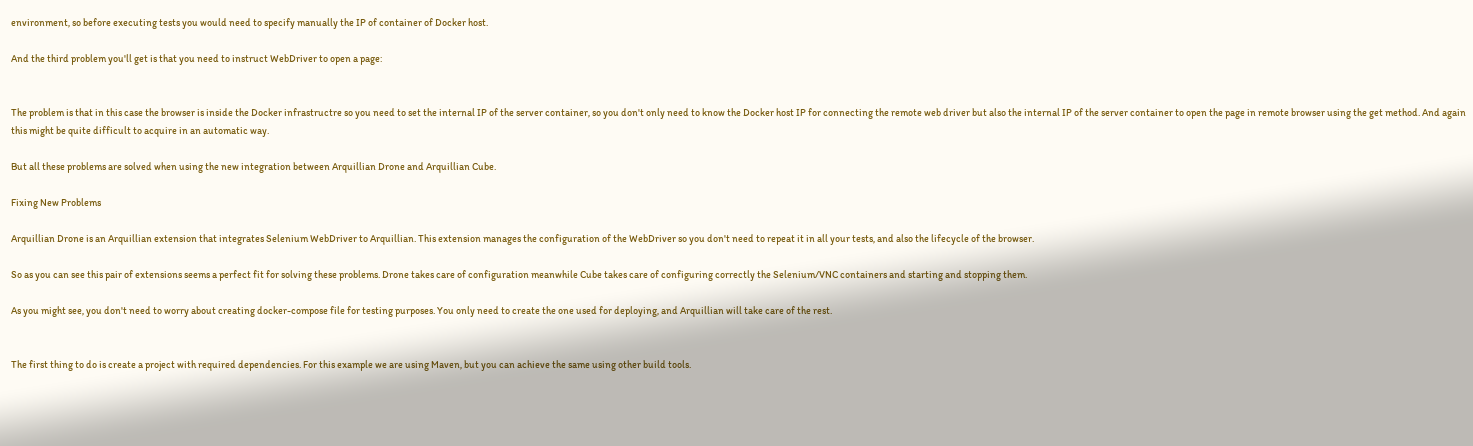environment, so before executing tests you would need to specify manually the IP of container of Docker host.

And the third problem you'll get is that you need to instruct WebDriver to open a page:


The problem is that in this case the browser is inside the Docker infrastructre so you need to set the internal IP of the server container, so you don't only need to know the Docker host IP for connecting the remote web driver but also the internal IP of the server container to open the page in remote browser using the get method. And again this might be quite difficult to acquire in an automatic way.

But all these problems are solved when using the new integration between Arquillian Drone and Arquillian Cube.

Fixing New Problems

Arquillian Drone is an Arquillian extension that integrates Selenium WebDriver to Arquillian. This extension manages the configuration of the WebDriver so you don't need to repeat it in all your tests, and also the lifecycle of the browser.

So as you can see this pair of extensions seems a perfect fit for solving these problems. Drone takes care of configuration meanwhile Cube takes care of configuring correctly the Selenium/VNC containers and starting and stopping them.

As you might see, you don't need to worry about creating docker-compose file for testing purposes. You only need to create the one used for deploying, and Arquillian will take care of the rest.


The first thing to do is create a project with required dependencies. For this example we are using Maven, but you can achieve the same using other build tools.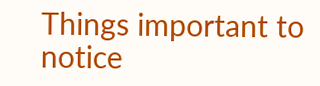Things important to notice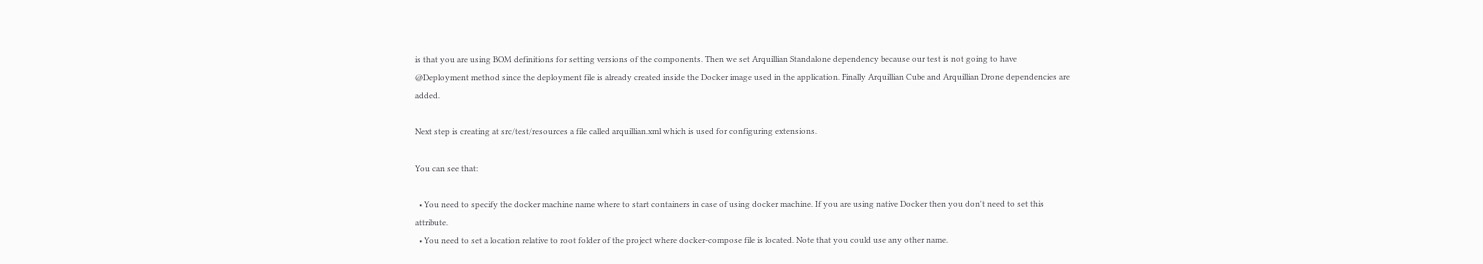is that you are using BOM definitions for setting versions of the components. Then we set Arquillian Standalone dependency because our test is not going to have @Deployment method since the deployment file is already created inside the Docker image used in the application. Finally Arquillian Cube and Arquillian Drone dependencies are added.

Next step is creating at src/test/resources a file called arquillian.xml which is used for configuring extensions.

You can see that:

  • You need to specify the docker machine name where to start containers in case of using docker machine. If you are using native Docker then you don't need to set this attribute.
  • You need to set a location relative to root folder of the project where docker-compose file is located. Note that you could use any other name.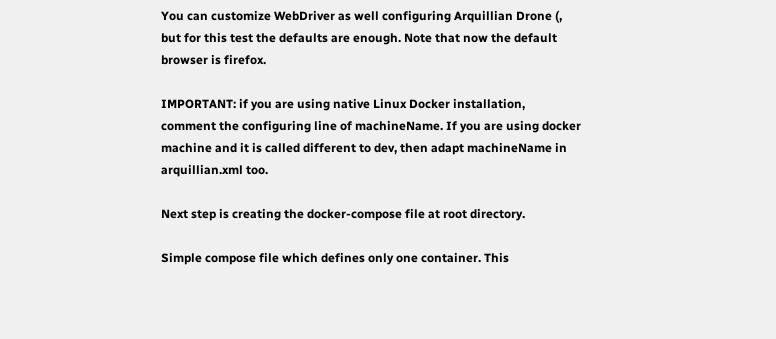You can customize WebDriver as well configuring Arquillian Drone (,  but for this test the defaults are enough. Note that now the default browser is firefox.

IMPORTANT: if you are using native Linux Docker installation, comment the configuring line of machineName. If you are using docker machine and it is called different to dev, then adapt machineName in arquillian.xml too.

Next step is creating the docker-compose file at root directory.

Simple compose file which defines only one container. This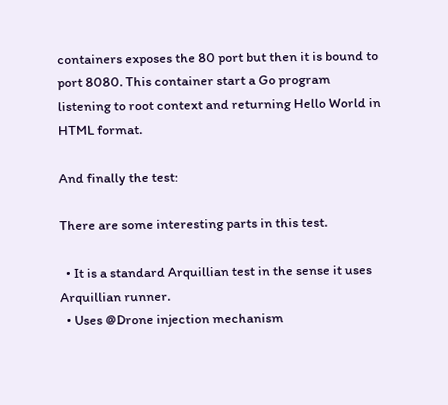containers exposes the 80 port but then it is bound to port 8080. This container start a Go program listening to root context and returning Hello World in HTML format.

And finally the test:

There are some interesting parts in this test.

  • It is a standard Arquillian test in the sense it uses Arquillian runner.
  • Uses @Drone injection mechanism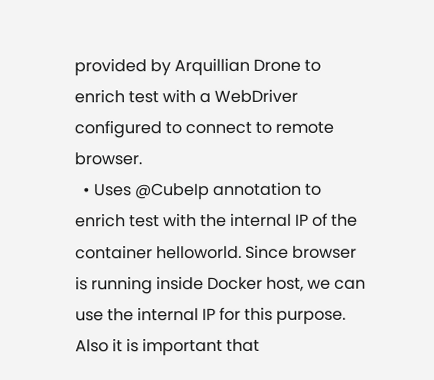provided by Arquillian Drone to enrich test with a WebDriver configured to connect to remote browser.
  • Uses @CubeIp annotation to enrich test with the internal IP of the container helloworld. Since browser is running inside Docker host, we can use the internal IP for this purpose. Also it is important that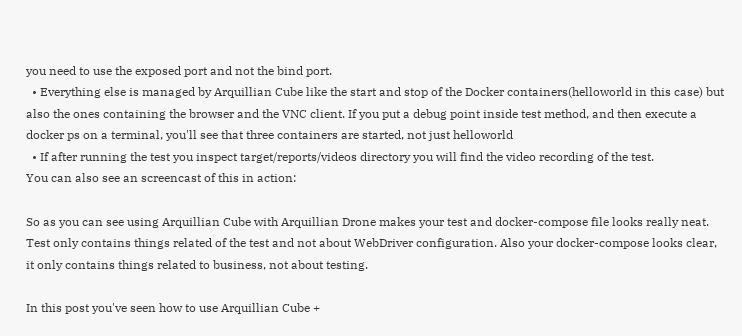you need to use the exposed port and not the bind port.
  • Everything else is managed by Arquillian Cube like the start and stop of the Docker containers(helloworld in this case) but also the ones containing the browser and the VNC client. If you put a debug point inside test method, and then execute a docker ps on a terminal, you'll see that three containers are started, not just helloworld
  • If after running the test you inspect target/reports/videos directory you will find the video recording of the test.
You can also see an screencast of this in action:

So as you can see using Arquillian Cube with Arquillian Drone makes your test and docker-compose file looks really neat.  Test only contains things related of the test and not about WebDriver configuration. Also your docker-compose looks clear, it only contains things related to business, not about testing.

In this post you've seen how to use Arquillian Cube +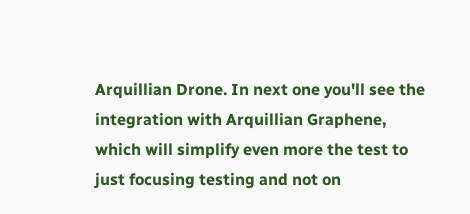Arquillian Drone. In next one you'll see the integration with Arquillian Graphene, which will simplify even more the test to just focusing testing and not on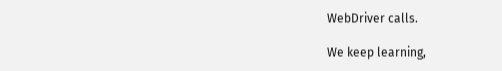WebDriver calls.

We keep learning,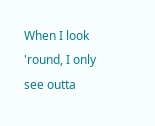When I look 'round, I only see outta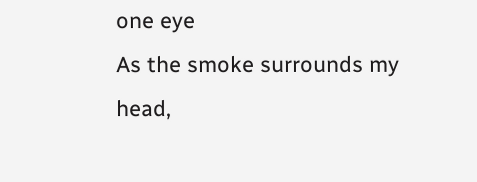one eye
As the smoke surrounds my head,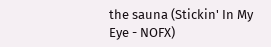the sauna (Stickin' In My Eye - NOFX)